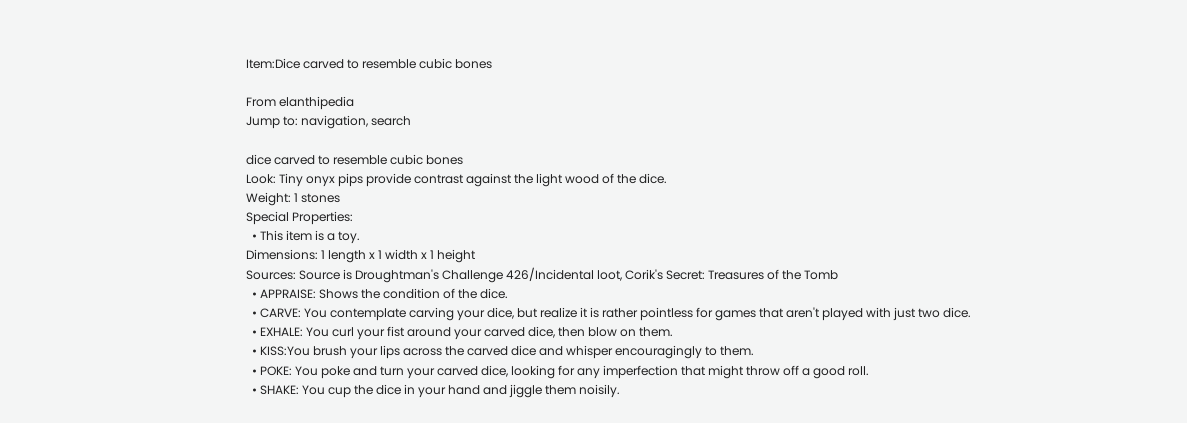Item:Dice carved to resemble cubic bones

From elanthipedia
Jump to: navigation, search

dice carved to resemble cubic bones
Look: Tiny onyx pips provide contrast against the light wood of the dice.
Weight: 1 stones
Special Properties:
  • This item is a toy.
Dimensions: 1 length x 1 width x 1 height
Sources: Source is Droughtman's Challenge 426/Incidental loot, Corik's Secret: Treasures of the Tomb
  • APPRAISE: Shows the condition of the dice.
  • CARVE: You contemplate carving your dice, but realize it is rather pointless for games that aren't played with just two dice.
  • EXHALE: You curl your fist around your carved dice, then blow on them.
  • KISS:You brush your lips across the carved dice and whisper encouragingly to them.
  • POKE: You poke and turn your carved dice, looking for any imperfection that might throw off a good roll.
  • SHAKE: You cup the dice in your hand and jiggle them noisily.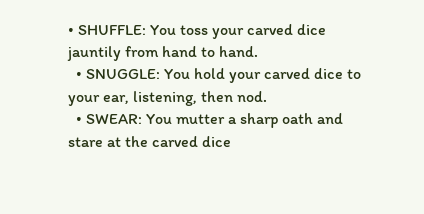• SHUFFLE: You toss your carved dice jauntily from hand to hand.
  • SNUGGLE: You hold your carved dice to your ear, listening, then nod.
  • SWEAR: You mutter a sharp oath and stare at the carved dice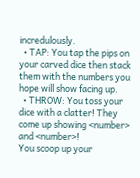incredulously.
  • TAP: You tap the pips on your carved dice then stack them with the numbers you hope will show facing up.
  • THROW: You toss your dice with a clatter! They come up showing <number> and <number>!
You scoop up your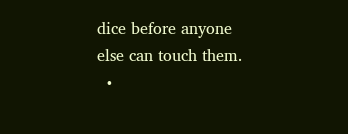dice before anyone else can touch them.
  •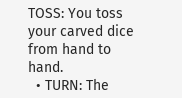TOSS: You toss your carved dice from hand to hand.
  • TURN: The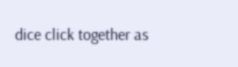dice click together as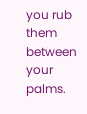you rub them between your palms.